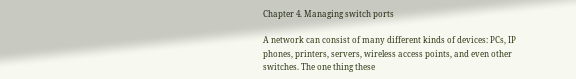Chapter 4. Managing switch ports

A network can consist of many different kinds of devices: PCs, IP phones, printers, servers, wireless access points, and even other switches. The one thing these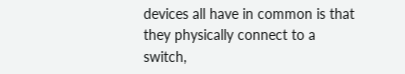devices all have in common is that they physically connect to a switch,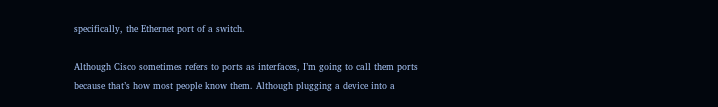specifically, the Ethernet port of a switch.

Although Cisco sometimes refers to ports as interfaces, I’m going to call them ports because that’s how most people know them. Although plugging a device into a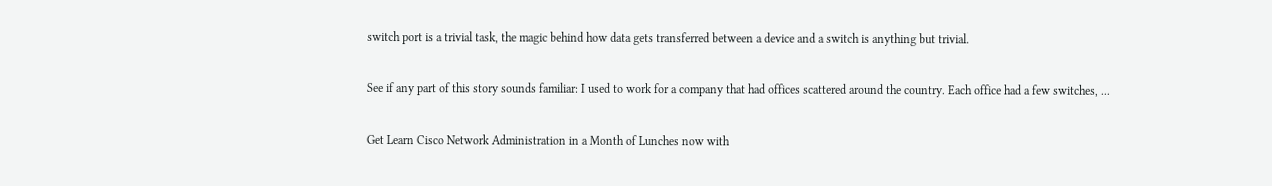switch port is a trivial task, the magic behind how data gets transferred between a device and a switch is anything but trivial.

See if any part of this story sounds familiar: I used to work for a company that had offices scattered around the country. Each office had a few switches, ...

Get Learn Cisco Network Administration in a Month of Lunches now with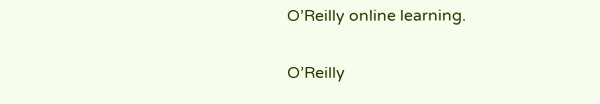O’Reilly online learning.

O’Reilly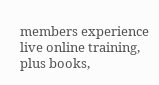members experience live online training, plus books,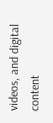videos, and digital content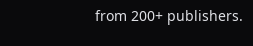from 200+ publishers.